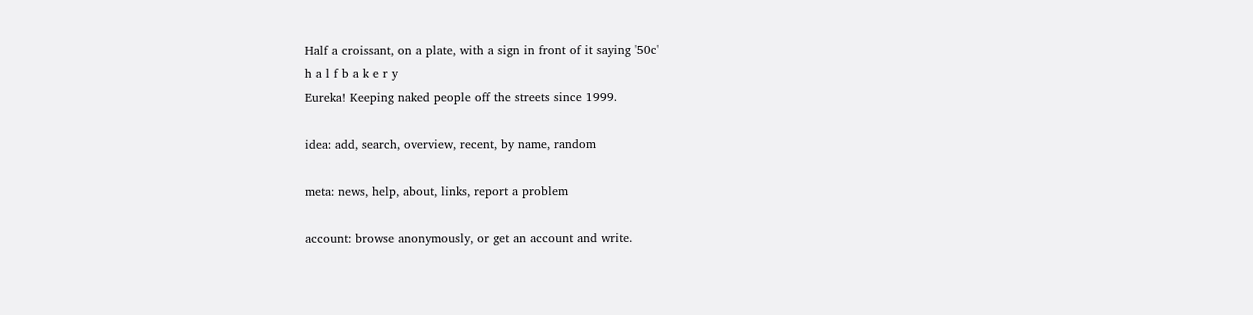Half a croissant, on a plate, with a sign in front of it saying '50c'
h a l f b a k e r y
Eureka! Keeping naked people off the streets since 1999.

idea: add, search, overview, recent, by name, random

meta: news, help, about, links, report a problem

account: browse anonymously, or get an account and write.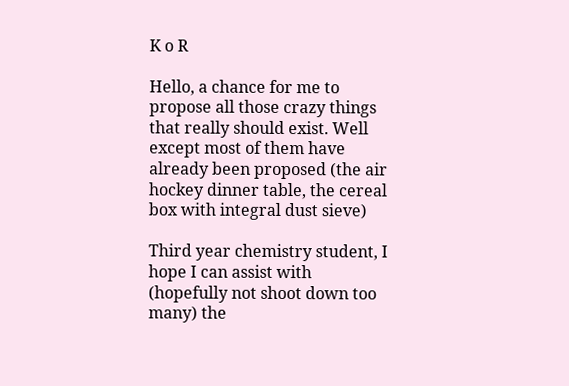K o R

Hello, a chance for me to propose all those crazy things that really should exist. Well except most of them have already been proposed (the air hockey dinner table, the cereal box with integral dust sieve)

Third year chemistry student, I hope I can assist with (hopefully not shoot down too many) the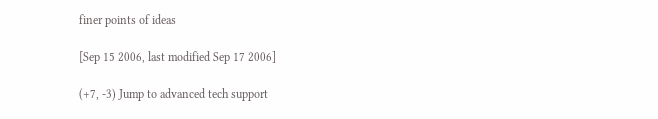finer points of ideas

[Sep 15 2006, last modified Sep 17 2006]

(+7, -3) Jump to advanced tech support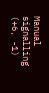Manual signalling
(+6, -1)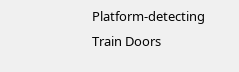Platform-detecting Train Doors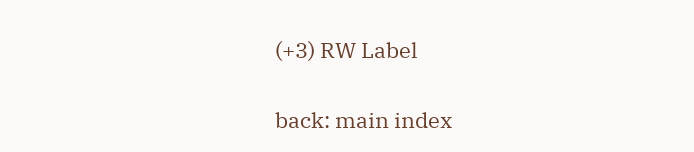(+3) RW Label

back: main index